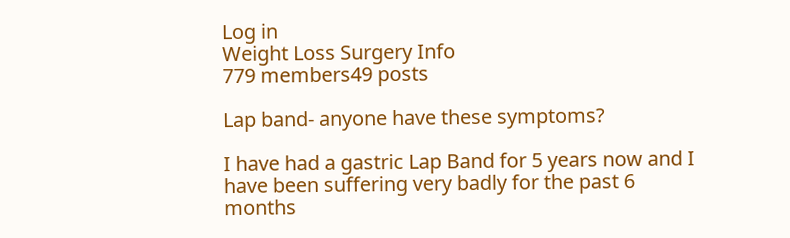Log in
Weight Loss Surgery Info
779 members49 posts

Lap band- anyone have these symptoms?

I have had a gastric Lap Band for 5 years now and I have been suffering very badly for the past 6 months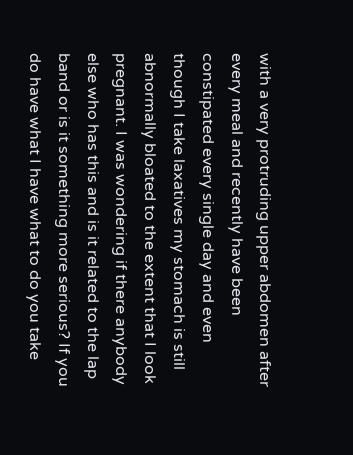with a very protruding upper abdomen after every meal and recently have been constipated every single day and even though I take laxatives my stomach is still abnormally bloated to the extent that I look pregnant. I was wondering if there anybody else who has this and is it related to the lap band or is it something more serious? If you do have what I have what to do you take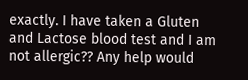exactly. I have taken a Gluten and Lactose blood test and I am not allergic?? Any help would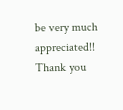be very much appreciated!! Thank you